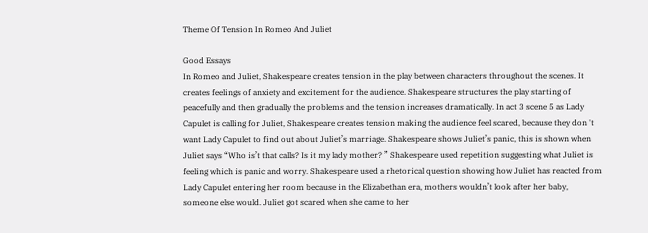Theme Of Tension In Romeo And Juliet

Good Essays
In Romeo and Juliet, Shakespeare creates tension in the play between characters throughout the scenes. It creates feelings of anxiety and excitement for the audience. Shakespeare structures the play starting of peacefully and then gradually the problems and the tension increases dramatically. In act 3 scene 5 as Lady Capulet is calling for Juliet, Shakespeare creates tension making the audience feel scared, because they don 't want Lady Capulet to find out about Juliet’s marriage. Shakespeare shows Juliet’s panic, this is shown when Juliet says “Who is’t that calls? Is it my lady mother? ” Shakespeare used repetition suggesting what Juliet is feeling which is panic and worry. Shakespeare used a rhetorical question showing how Juliet has reacted from Lady Capulet entering her room because in the Elizabethan era, mothers wouldn’t look after her baby, someone else would. Juliet got scared when she came to her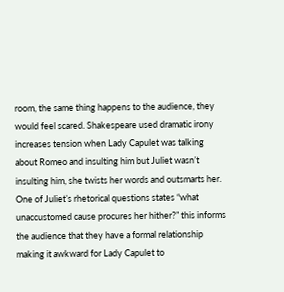room, the same thing happens to the audience, they would feel scared. Shakespeare used dramatic irony increases tension when Lady Capulet was talking about Romeo and insulting him but Juliet wasn’t insulting him, she twists her words and outsmarts her. One of Juliet’s rhetorical questions states “what unaccustomed cause procures her hither?” this informs the audience that they have a formal relationship making it awkward for Lady Capulet to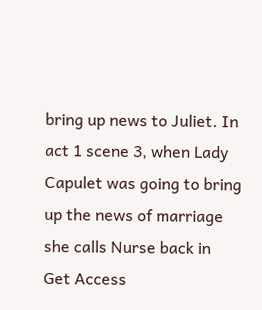bring up news to Juliet. In act 1 scene 3, when Lady Capulet was going to bring up the news of marriage she calls Nurse back in
Get Access